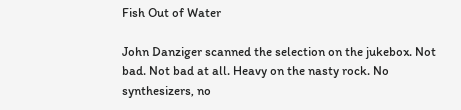Fish Out of Water

John Danziger scanned the selection on the jukebox. Not bad. Not bad at all. Heavy on the nasty rock. No synthesizers, no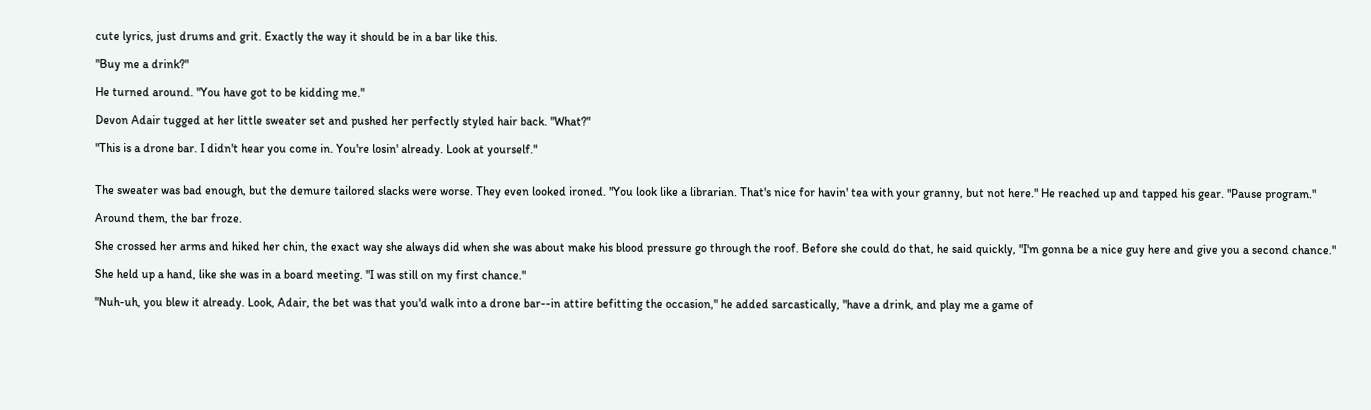cute lyrics, just drums and grit. Exactly the way it should be in a bar like this.

"Buy me a drink?"

He turned around. "You have got to be kidding me."

Devon Adair tugged at her little sweater set and pushed her perfectly styled hair back. "What?"

"This is a drone bar. I didn't hear you come in. You're losin' already. Look at yourself."


The sweater was bad enough, but the demure tailored slacks were worse. They even looked ironed. "You look like a librarian. That's nice for havin' tea with your granny, but not here." He reached up and tapped his gear. "Pause program."

Around them, the bar froze.

She crossed her arms and hiked her chin, the exact way she always did when she was about make his blood pressure go through the roof. Before she could do that, he said quickly, "I'm gonna be a nice guy here and give you a second chance."

She held up a hand, like she was in a board meeting. "I was still on my first chance."

"Nuh-uh, you blew it already. Look, Adair, the bet was that you'd walk into a drone bar--in attire befitting the occasion," he added sarcastically, "have a drink, and play me a game of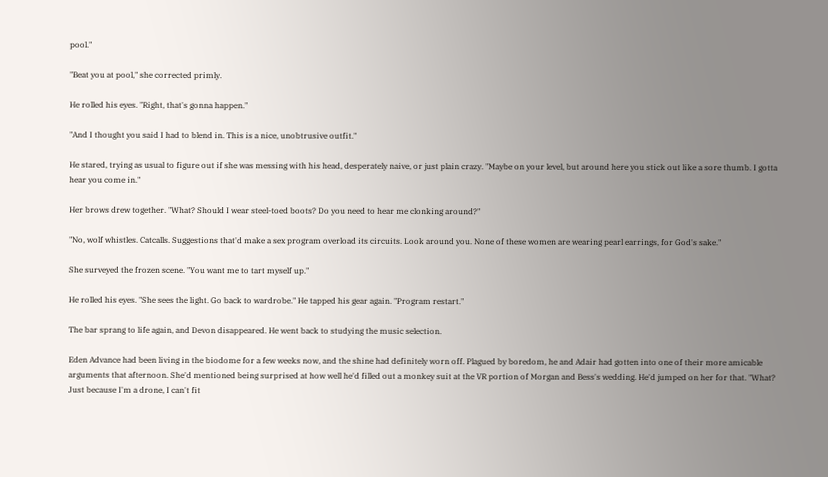pool."

"Beat you at pool," she corrected primly.

He rolled his eyes. "Right, that's gonna happen."

"And I thought you said I had to blend in. This is a nice, unobtrusive outfit."

He stared, trying as usual to figure out if she was messing with his head, desperately naive, or just plain crazy. "Maybe on your level, but around here you stick out like a sore thumb. I gotta hear you come in."

Her brows drew together. "What? Should I wear steel-toed boots? Do you need to hear me clonking around?"

"No, wolf whistles. Catcalls. Suggestions that'd make a sex program overload its circuits. Look around you. None of these women are wearing pearl earrings, for God's sake."

She surveyed the frozen scene. "You want me to tart myself up."

He rolled his eyes. "She sees the light. Go back to wardrobe." He tapped his gear again. "Program restart."

The bar sprang to life again, and Devon disappeared. He went back to studying the music selection.

Eden Advance had been living in the biodome for a few weeks now, and the shine had definitely worn off. Plagued by boredom, he and Adair had gotten into one of their more amicable arguments that afternoon. She'd mentioned being surprised at how well he'd filled out a monkey suit at the VR portion of Morgan and Bess's wedding. He'd jumped on her for that. "What? Just because I'm a drone, I can't fit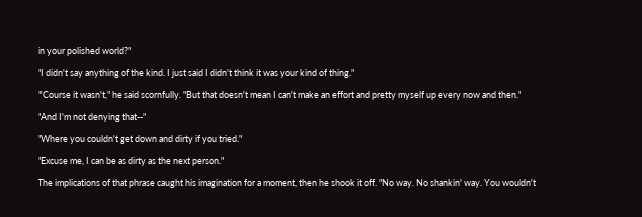in your polished world?"

"I didn't say anything of the kind. I just said I didn't think it was your kind of thing."

"'Course it wasn't," he said scornfully. "But that doesn't mean I can't make an effort and pretty myself up every now and then."

"And I'm not denying that--"

"Where you couldn't get down and dirty if you tried."

"Excuse me, I can be as dirty as the next person."

The implications of that phrase caught his imagination for a moment, then he shook it off. "No way. No shankin' way. You wouldn't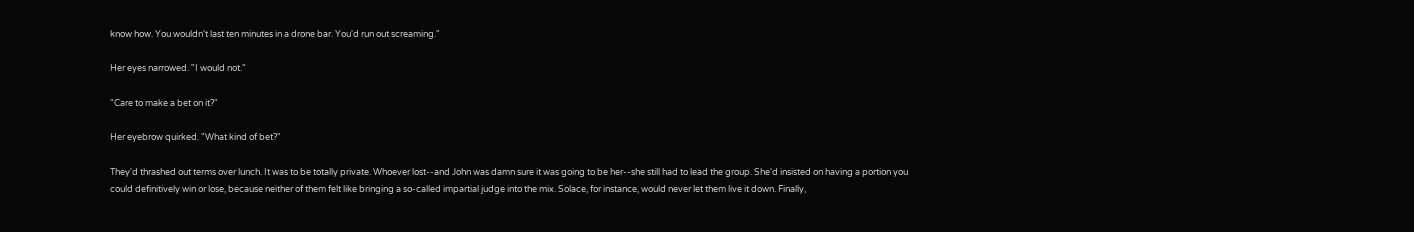know how. You wouldn't last ten minutes in a drone bar. You'd run out screaming."

Her eyes narrowed. "I would not."

"Care to make a bet on it?"

Her eyebrow quirked. "What kind of bet?"

They'd thrashed out terms over lunch. It was to be totally private. Whoever lost--and John was damn sure it was going to be her--she still had to lead the group. She'd insisted on having a portion you could definitively win or lose, because neither of them felt like bringing a so-called impartial judge into the mix. Solace, for instance, would never let them live it down. Finally,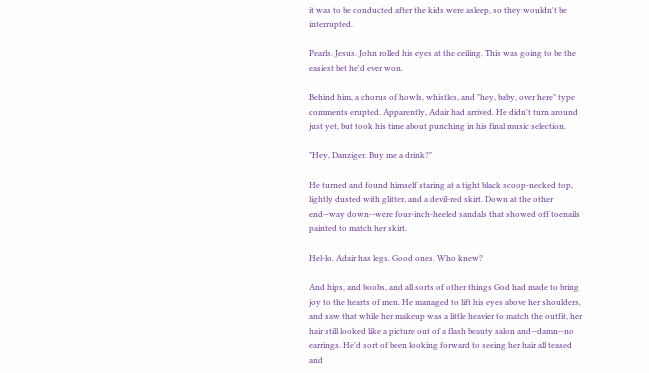it was to be conducted after the kids were asleep, so they wouldn't be interrupted.

Pearls. Jesus. John rolled his eyes at the ceiling. This was going to be the easiest bet he'd ever won.

Behind him, a chorus of howls, whistles, and "hey, baby, over here" type comments erupted. Apparently, Adair had arrived. He didn't turn around just yet, but took his time about punching in his final music selection.

"Hey, Danziger. Buy me a drink?"

He turned and found himself staring at a tight black scoop-necked top, lightly dusted with glitter, and a devil-red skirt. Down at the other end--way down--were four-inch-heeled sandals that showed off toenails painted to match her skirt.

Hel-lo. Adair has legs. Good ones. Who knew?

And hips, and boobs, and all sorts of other things God had made to bring joy to the hearts of men. He managed to lift his eyes above her shoulders, and saw that while her makeup was a little heavier to match the outfit, her hair still looked like a picture out of a flash beauty salon and--damn--no earrings. He'd sort of been looking forward to seeing her hair all teased and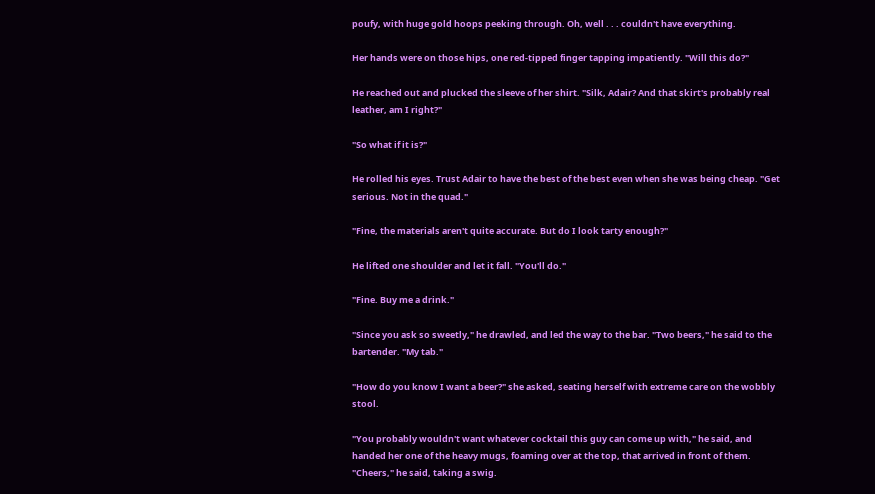poufy, with huge gold hoops peeking through. Oh, well . . . couldn't have everything.

Her hands were on those hips, one red-tipped finger tapping impatiently. "Will this do?"

He reached out and plucked the sleeve of her shirt. "Silk, Adair? And that skirt's probably real leather, am I right?"

"So what if it is?"

He rolled his eyes. Trust Adair to have the best of the best even when she was being cheap. "Get serious. Not in the quad."

"Fine, the materials aren't quite accurate. But do I look tarty enough?"

He lifted one shoulder and let it fall. "You'll do."

"Fine. Buy me a drink."

"Since you ask so sweetly," he drawled, and led the way to the bar. "Two beers," he said to the bartender. "My tab."

"How do you know I want a beer?" she asked, seating herself with extreme care on the wobbly stool.

"You probably wouldn't want whatever cocktail this guy can come up with," he said, and handed her one of the heavy mugs, foaming over at the top, that arrived in front of them. "Cheers," he said, taking a swig.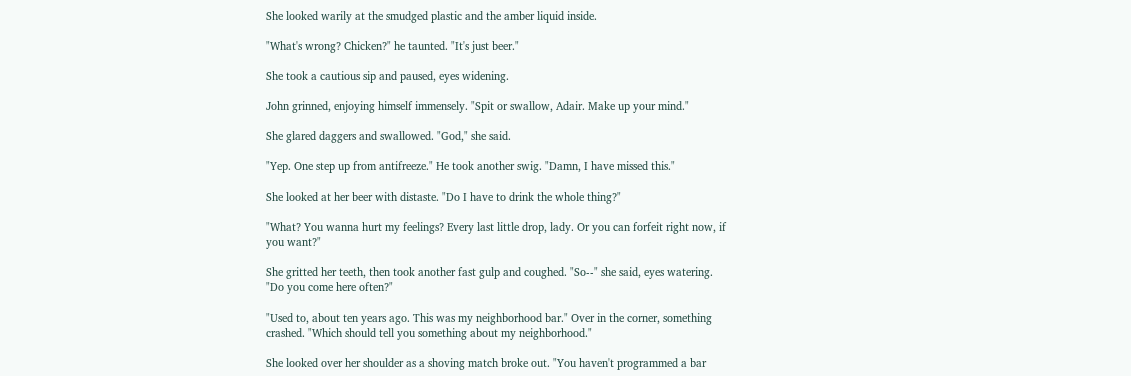She looked warily at the smudged plastic and the amber liquid inside.

"What's wrong? Chicken?" he taunted. "It's just beer."

She took a cautious sip and paused, eyes widening.

John grinned, enjoying himself immensely. "Spit or swallow, Adair. Make up your mind."

She glared daggers and swallowed. "God," she said.

"Yep. One step up from antifreeze." He took another swig. "Damn, I have missed this."

She looked at her beer with distaste. "Do I have to drink the whole thing?"

"What? You wanna hurt my feelings? Every last little drop, lady. Or you can forfeit right now, if you want?"

She gritted her teeth, then took another fast gulp and coughed. "So--" she said, eyes watering. "Do you come here often?"

"Used to, about ten years ago. This was my neighborhood bar." Over in the corner, something crashed. "Which should tell you something about my neighborhood."

She looked over her shoulder as a shoving match broke out. "You haven't programmed a bar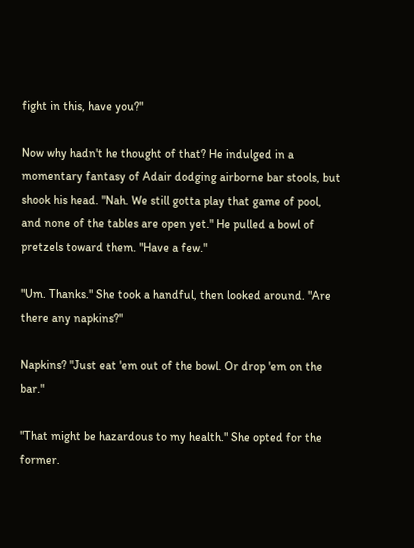fight in this, have you?"

Now why hadn't he thought of that? He indulged in a momentary fantasy of Adair dodging airborne bar stools, but shook his head. "Nah. We still gotta play that game of pool, and none of the tables are open yet." He pulled a bowl of pretzels toward them. "Have a few."

"Um. Thanks." She took a handful, then looked around. "Are there any napkins?"

Napkins? "Just eat 'em out of the bowl. Or drop 'em on the bar."

"That might be hazardous to my health." She opted for the former.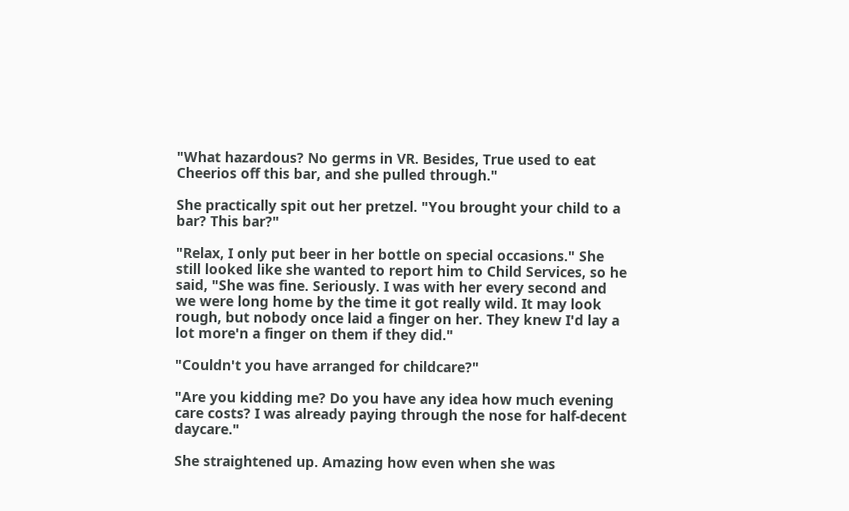"What hazardous? No germs in VR. Besides, True used to eat Cheerios off this bar, and she pulled through."

She practically spit out her pretzel. "You brought your child to a bar? This bar?"

"Relax, I only put beer in her bottle on special occasions." She still looked like she wanted to report him to Child Services, so he said, "She was fine. Seriously. I was with her every second and we were long home by the time it got really wild. It may look rough, but nobody once laid a finger on her. They knew I'd lay a lot more'n a finger on them if they did."

"Couldn't you have arranged for childcare?"

"Are you kidding me? Do you have any idea how much evening care costs? I was already paying through the nose for half-decent daycare."

She straightened up. Amazing how even when she was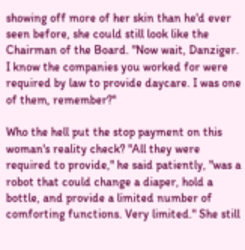showing off more of her skin than he'd ever seen before, she could still look like the Chairman of the Board. "Now wait, Danziger. I know the companies you worked for were required by law to provide daycare. I was one of them, remember?"

Who the hell put the stop payment on this woman's reality check? "All they were required to provide," he said patiently, "was a robot that could change a diaper, hold a bottle, and provide a limited number of comforting functions. Very limited." She still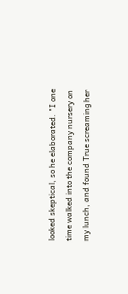looked skeptical, so he elaborated. "I one time walked into the company nursery on my lunch, and found True screaming her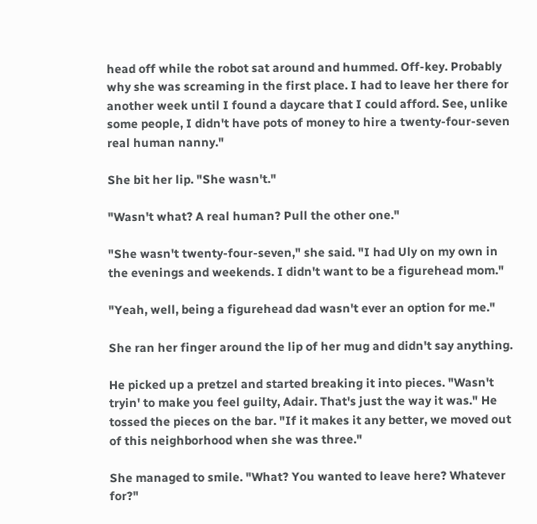head off while the robot sat around and hummed. Off-key. Probably why she was screaming in the first place. I had to leave her there for another week until I found a daycare that I could afford. See, unlike some people, I didn't have pots of money to hire a twenty-four-seven real human nanny."

She bit her lip. "She wasn't."

"Wasn't what? A real human? Pull the other one."

"She wasn't twenty-four-seven," she said. "I had Uly on my own in the evenings and weekends. I didn't want to be a figurehead mom."

"Yeah, well, being a figurehead dad wasn't ever an option for me."

She ran her finger around the lip of her mug and didn't say anything.

He picked up a pretzel and started breaking it into pieces. "Wasn't tryin' to make you feel guilty, Adair. That's just the way it was." He tossed the pieces on the bar. "If it makes it any better, we moved out of this neighborhood when she was three."

She managed to smile. "What? You wanted to leave here? Whatever for?"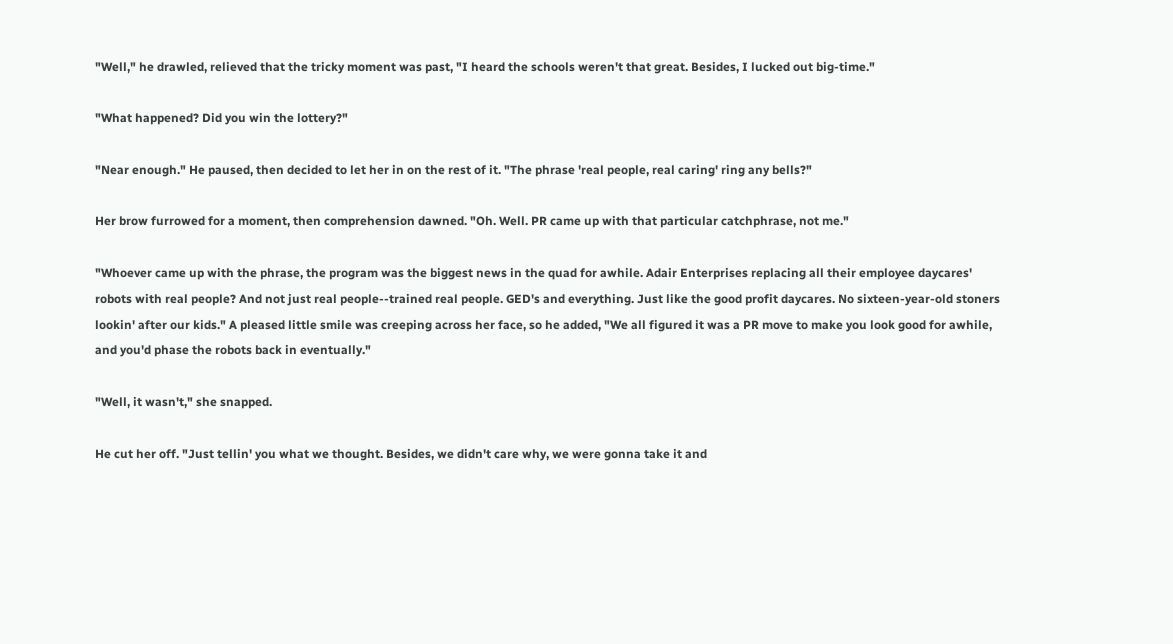"Well," he drawled, relieved that the tricky moment was past, "I heard the schools weren't that great. Besides, I lucked out big-time."

"What happened? Did you win the lottery?"

"Near enough." He paused, then decided to let her in on the rest of it. "The phrase 'real people, real caring' ring any bells?"

Her brow furrowed for a moment, then comprehension dawned. "Oh. Well. PR came up with that particular catchphrase, not me."

"Whoever came up with the phrase, the program was the biggest news in the quad for awhile. Adair Enterprises replacing all their employee daycares' robots with real people? And not just real people--trained real people. GED's and everything. Just like the good profit daycares. No sixteen-year-old stoners lookin' after our kids." A pleased little smile was creeping across her face, so he added, "We all figured it was a PR move to make you look good for awhile, and you'd phase the robots back in eventually."

"Well, it wasn't," she snapped.

He cut her off. "Just tellin' you what we thought. Besides, we didn't care why, we were gonna take it and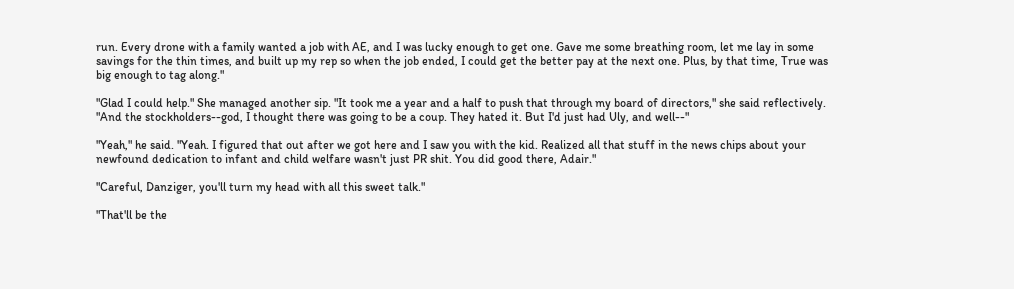run. Every drone with a family wanted a job with AE, and I was lucky enough to get one. Gave me some breathing room, let me lay in some savings for the thin times, and built up my rep so when the job ended, I could get the better pay at the next one. Plus, by that time, True was big enough to tag along."

"Glad I could help." She managed another sip. "It took me a year and a half to push that through my board of directors," she said reflectively. "And the stockholders--god, I thought there was going to be a coup. They hated it. But I'd just had Uly, and well--"

"Yeah," he said. "Yeah. I figured that out after we got here and I saw you with the kid. Realized all that stuff in the news chips about your newfound dedication to infant and child welfare wasn't just PR shit. You did good there, Adair."

"Careful, Danziger, you'll turn my head with all this sweet talk."

"That'll be the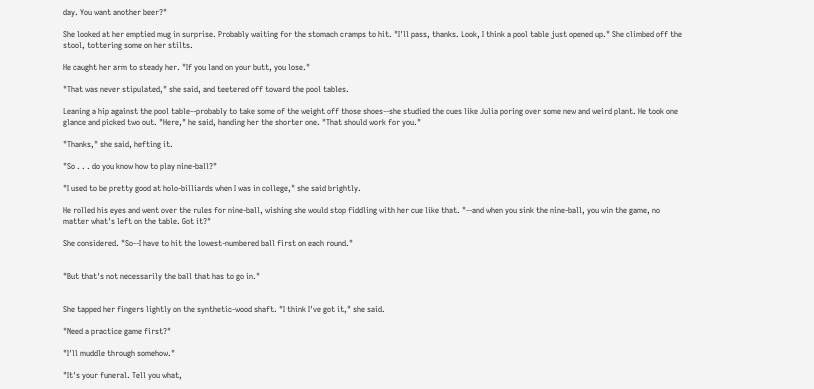day. You want another beer?"

She looked at her emptied mug in surprise. Probably waiting for the stomach cramps to hit. "I'll pass, thanks. Look, I think a pool table just opened up." She climbed off the stool, tottering some on her stilts.

He caught her arm to steady her. "If you land on your butt, you lose."

"That was never stipulated," she said, and teetered off toward the pool tables.

Leaning a hip against the pool table--probably to take some of the weight off those shoes--she studied the cues like Julia poring over some new and weird plant. He took one glance and picked two out. "Here," he said, handing her the shorter one. "That should work for you."

"Thanks," she said, hefting it.

"So . . . do you know how to play nine-ball?"

"I used to be pretty good at holo-billiards when I was in college," she said brightly.

He rolled his eyes and went over the rules for nine-ball, wishing she would stop fiddling with her cue like that. "--and when you sink the nine-ball, you win the game, no matter what's left on the table. Got it?"

She considered. "So--I have to hit the lowest-numbered ball first on each round."


"But that's not necessarily the ball that has to go in."


She tapped her fingers lightly on the synthetic-wood shaft. "I think I've got it," she said.

"Need a practice game first?"

"I'll muddle through somehow."

"It's your funeral. Tell you what,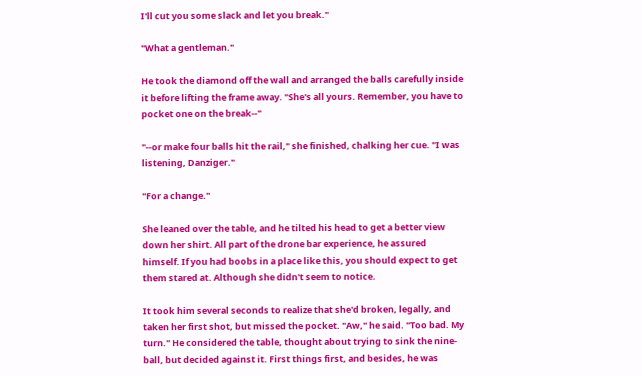I'll cut you some slack and let you break."

"What a gentleman."

He took the diamond off the wall and arranged the balls carefully inside it before lifting the frame away. "She's all yours. Remember, you have to pocket one on the break--"

"--or make four balls hit the rail," she finished, chalking her cue. "I was listening, Danziger."

"For a change."

She leaned over the table, and he tilted his head to get a better view down her shirt. All part of the drone bar experience, he assured himself. If you had boobs in a place like this, you should expect to get them stared at. Although she didn't seem to notice.

It took him several seconds to realize that she'd broken, legally, and taken her first shot, but missed the pocket. "Aw," he said. "Too bad. My turn." He considered the table, thought about trying to sink the nine-ball, but decided against it. First things first, and besides, he was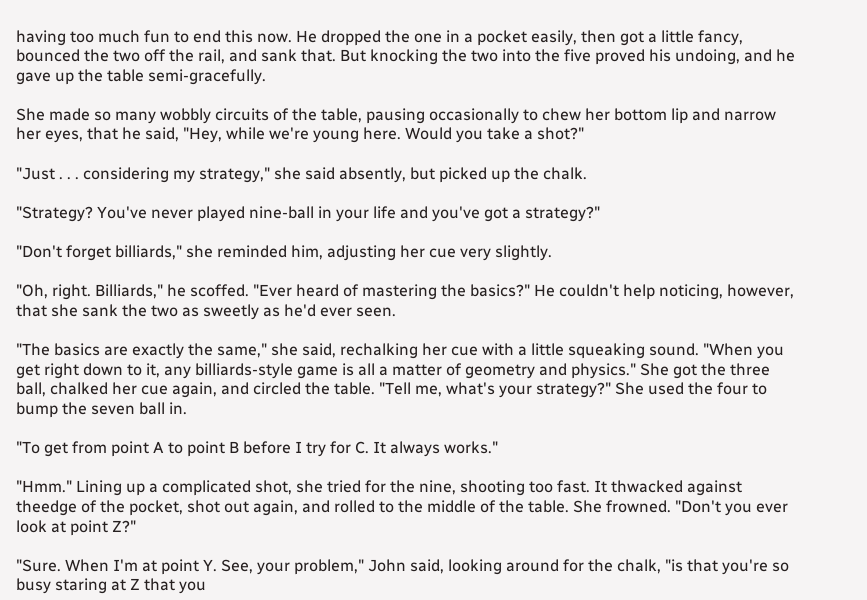having too much fun to end this now. He dropped the one in a pocket easily, then got a little fancy, bounced the two off the rail, and sank that. But knocking the two into the five proved his undoing, and he gave up the table semi-gracefully.

She made so many wobbly circuits of the table, pausing occasionally to chew her bottom lip and narrow her eyes, that he said, "Hey, while we're young here. Would you take a shot?"

"Just . . . considering my strategy," she said absently, but picked up the chalk.

"Strategy? You've never played nine-ball in your life and you've got a strategy?"

"Don't forget billiards," she reminded him, adjusting her cue very slightly.

"Oh, right. Billiards," he scoffed. "Ever heard of mastering the basics?" He couldn't help noticing, however, that she sank the two as sweetly as he'd ever seen.

"The basics are exactly the same," she said, rechalking her cue with a little squeaking sound. "When you get right down to it, any billiards-style game is all a matter of geometry and physics." She got the three ball, chalked her cue again, and circled the table. "Tell me, what's your strategy?" She used the four to bump the seven ball in.

"To get from point A to point B before I try for C. It always works."

"Hmm." Lining up a complicated shot, she tried for the nine, shooting too fast. It thwacked against theedge of the pocket, shot out again, and rolled to the middle of the table. She frowned. "Don't you ever look at point Z?"

"Sure. When I'm at point Y. See, your problem," John said, looking around for the chalk, "is that you're so busy staring at Z that you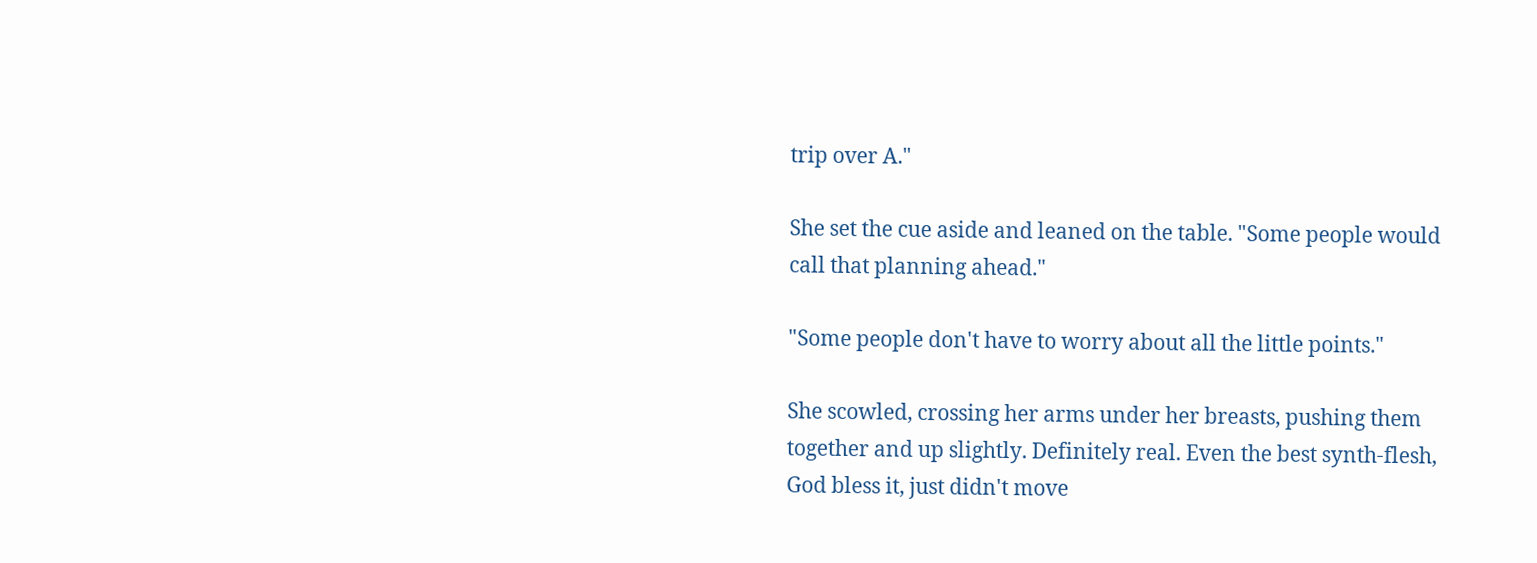trip over A."

She set the cue aside and leaned on the table. "Some people would call that planning ahead."

"Some people don't have to worry about all the little points."

She scowled, crossing her arms under her breasts, pushing them together and up slightly. Definitely real. Even the best synth-flesh, God bless it, just didn't move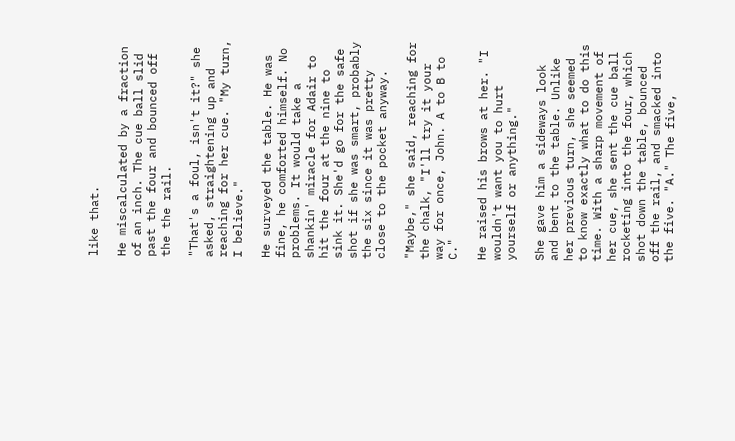like that.

He miscalculated by a fraction of an inch. The cue ball slid past the four and bounced off the the rail.

"That's a foul, isn't it?" she asked, straightening up and reaching for her cue. "My turn, I believe."

He surveyed the table. He was fine, he comforted himself. No problems. It would take a shankin' miracle for Adair to hit the four at the nine to sink it. She'd go for the safe shot if she was smart, probably the six since it was pretty close to the pocket anyway.

"Maybe," she said, reaching for the chalk, "I'll try it your way for once, John. A to B to C."

He raised his brows at her. "I wouldn't want you to hurt yourself or anything."

She gave him a sideways look and bent to the table. Unlike her previous turn, she seemed to know exactly what to do this time. With a sharp movement of her cue, she sent the cue ball rocketing into the four, which shot down the table, bounced off the rail, and smacked into the five. "A." The five,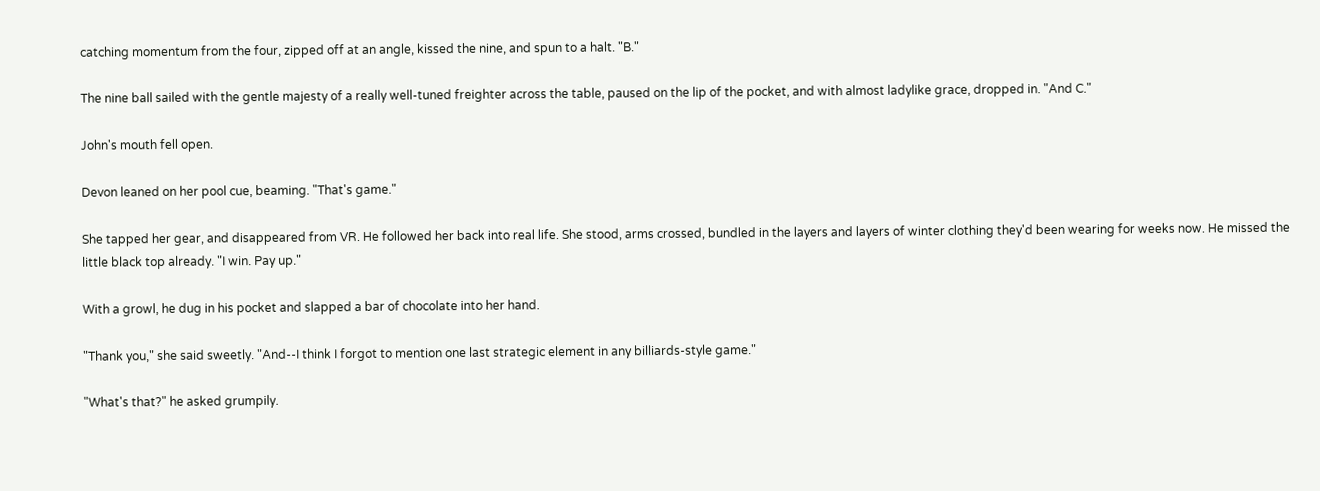catching momentum from the four, zipped off at an angle, kissed the nine, and spun to a halt. "B."

The nine ball sailed with the gentle majesty of a really well-tuned freighter across the table, paused on the lip of the pocket, and with almost ladylike grace, dropped in. "And C."

John's mouth fell open.

Devon leaned on her pool cue, beaming. "That's game."

She tapped her gear, and disappeared from VR. He followed her back into real life. She stood, arms crossed, bundled in the layers and layers of winter clothing they'd been wearing for weeks now. He missed the little black top already. "I win. Pay up."

With a growl, he dug in his pocket and slapped a bar of chocolate into her hand.

"Thank you," she said sweetly. "And--I think I forgot to mention one last strategic element in any billiards-style game."

"What's that?" he asked grumpily.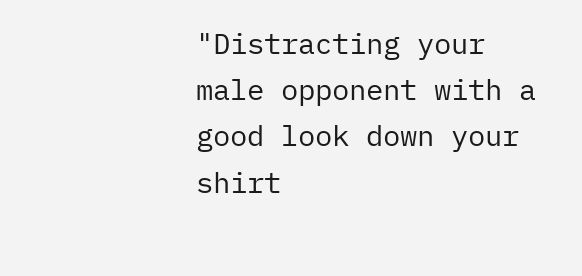"Distracting your male opponent with a good look down your shirt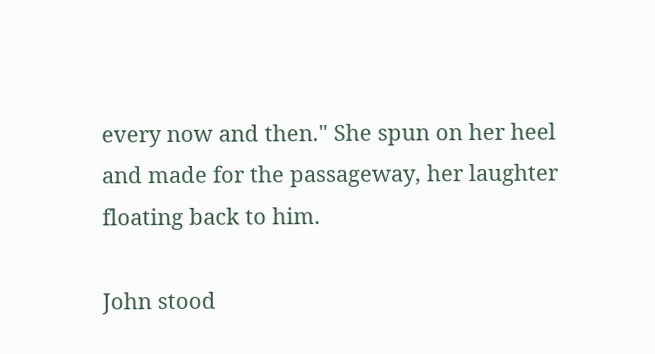every now and then." She spun on her heel and made for the passageway, her laughter floating back to him.

John stood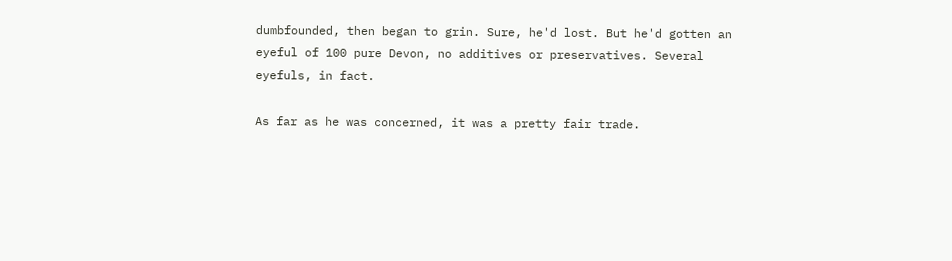dumbfounded, then began to grin. Sure, he'd lost. But he'd gotten an eyeful of 100 pure Devon, no additives or preservatives. Several eyefuls, in fact.

As far as he was concerned, it was a pretty fair trade.